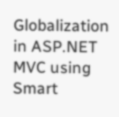Globalization in ASP.NET MVC using Smart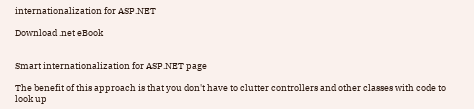internationalization for ASP.NET

Download .net eBook


Smart internationalization for ASP.NET page

The benefit of this approach is that you don't have to clutter controllers and other classes with code to look up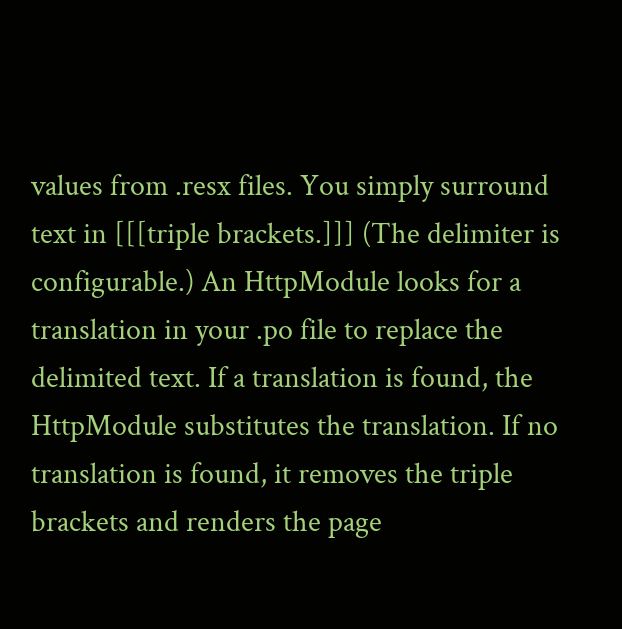values from .resx files. You simply surround text in [[[triple brackets.]]] (The delimiter is configurable.) An HttpModule looks for a translation in your .po file to replace the delimited text. If a translation is found, the HttpModule substitutes the translation. If no translation is found, it removes the triple brackets and renders the page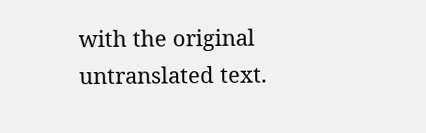with the original untranslated text.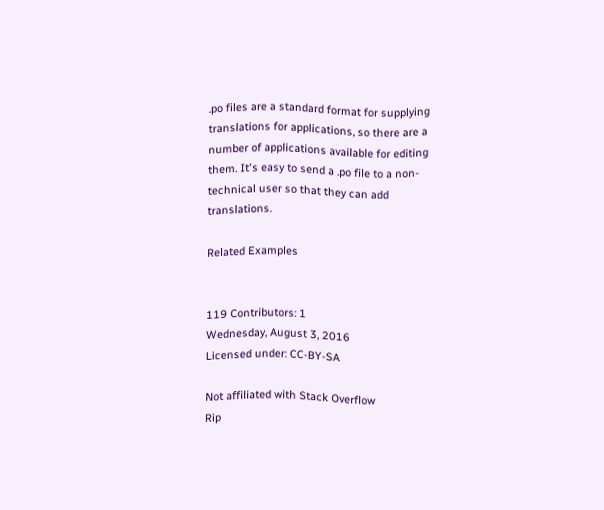.po files are a standard format for supplying translations for applications, so there are a number of applications available for editing them. It's easy to send a .po file to a non-technical user so that they can add translations.

Related Examples


119 Contributors: 1
Wednesday, August 3, 2016
Licensed under: CC-BY-SA

Not affiliated with Stack Overflow
Rip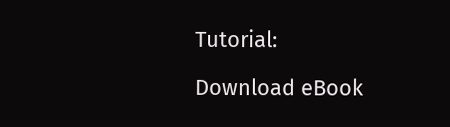Tutorial:

Download eBook